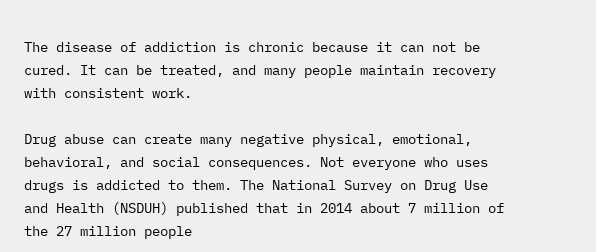The disease of addiction is chronic because it can not be cured. It can be treated, and many people maintain recovery with consistent work.

Drug abuse can create many negative physical, emotional, behavioral, and social consequences. Not everyone who uses drugs is addicted to them. The National Survey on Drug Use and Health (NSDUH) published that in 2014 about 7 million of the 27 million people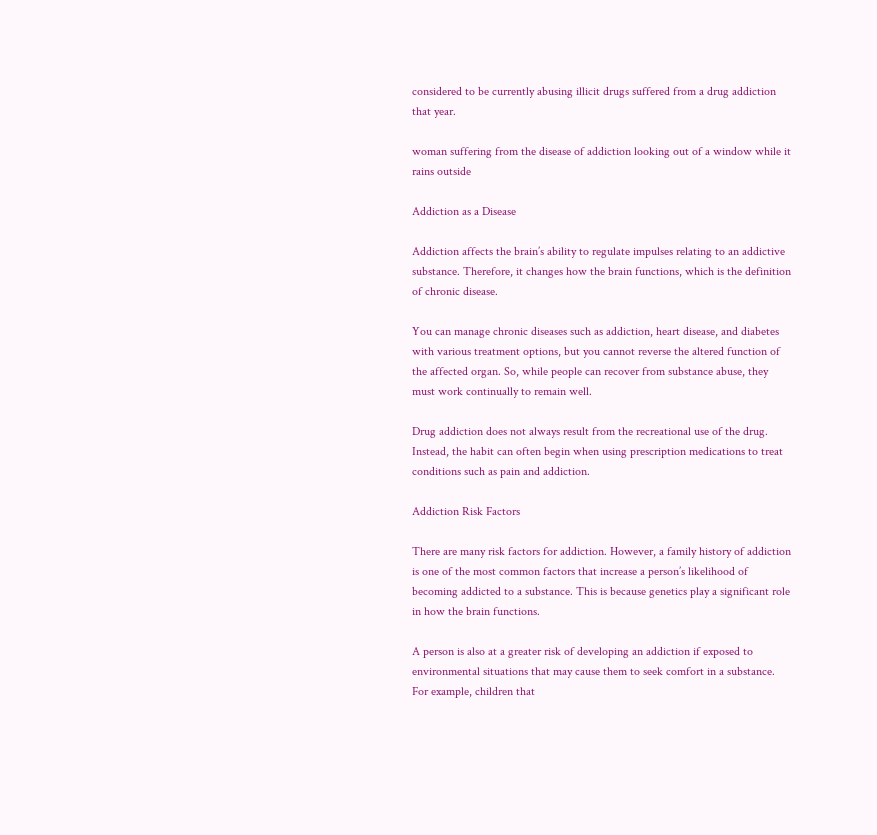considered to be currently abusing illicit drugs suffered from a drug addiction that year.

woman suffering from the disease of addiction looking out of a window while it rains outside

Addiction as a Disease

Addiction affects the brain’s ability to regulate impulses relating to an addictive substance. Therefore, it changes how the brain functions, which is the definition of chronic disease.

You can manage chronic diseases such as addiction, heart disease, and diabetes with various treatment options, but you cannot reverse the altered function of the affected organ. So, while people can recover from substance abuse, they must work continually to remain well.

Drug addiction does not always result from the recreational use of the drug. Instead, the habit can often begin when using prescription medications to treat conditions such as pain and addiction.

Addiction Risk Factors

There are many risk factors for addiction. However, a family history of addiction is one of the most common factors that increase a person’s likelihood of becoming addicted to a substance. This is because genetics play a significant role in how the brain functions.

A person is also at a greater risk of developing an addiction if exposed to environmental situations that may cause them to seek comfort in a substance. For example, children that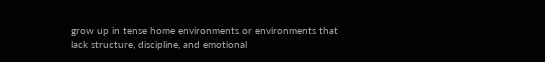grow up in tense home environments or environments that lack structure, discipline, and emotional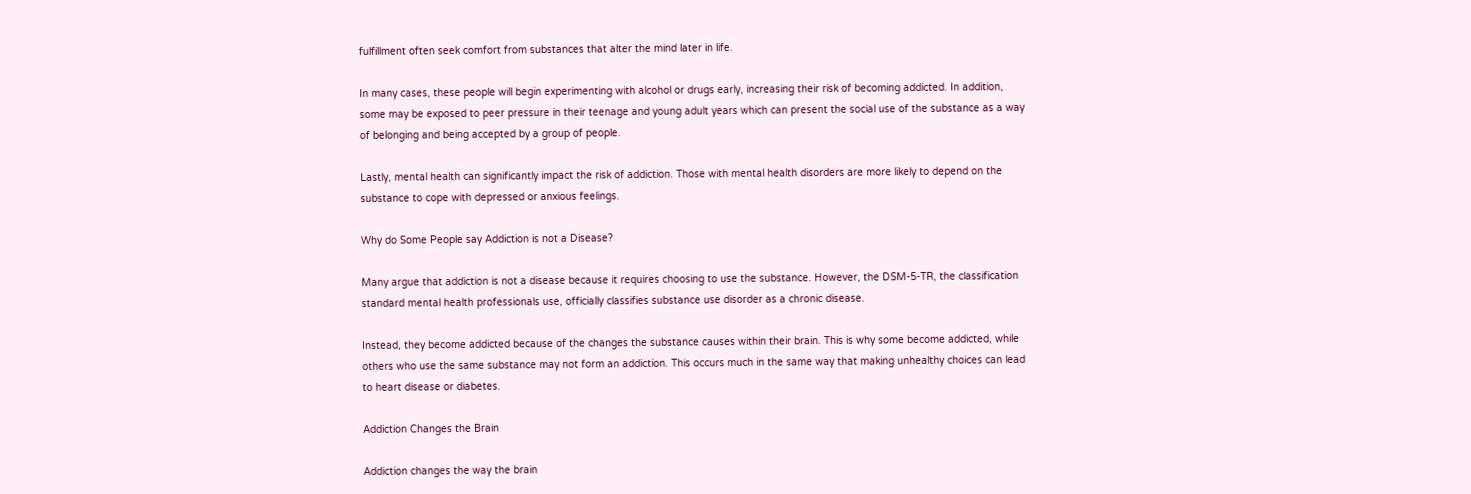fulfillment often seek comfort from substances that alter the mind later in life.

In many cases, these people will begin experimenting with alcohol or drugs early, increasing their risk of becoming addicted. In addition, some may be exposed to peer pressure in their teenage and young adult years which can present the social use of the substance as a way of belonging and being accepted by a group of people.

Lastly, mental health can significantly impact the risk of addiction. Those with mental health disorders are more likely to depend on the substance to cope with depressed or anxious feelings.

Why do Some People say Addiction is not a Disease?

Many argue that addiction is not a disease because it requires choosing to use the substance. However, the DSM-5-TR, the classification standard mental health professionals use, officially classifies substance use disorder as a chronic disease.

Instead, they become addicted because of the changes the substance causes within their brain. This is why some become addicted, while others who use the same substance may not form an addiction. This occurs much in the same way that making unhealthy choices can lead to heart disease or diabetes.

Addiction Changes the Brain

Addiction changes the way the brain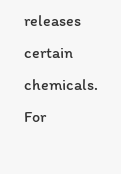releases certain chemicals. For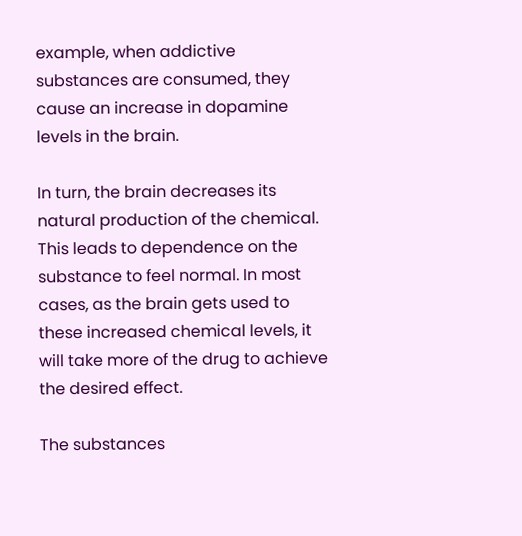example, when addictive substances are consumed, they cause an increase in dopamine levels in the brain.

In turn, the brain decreases its natural production of the chemical. This leads to dependence on the substance to feel normal. In most cases, as the brain gets used to these increased chemical levels, it will take more of the drug to achieve the desired effect.

The substances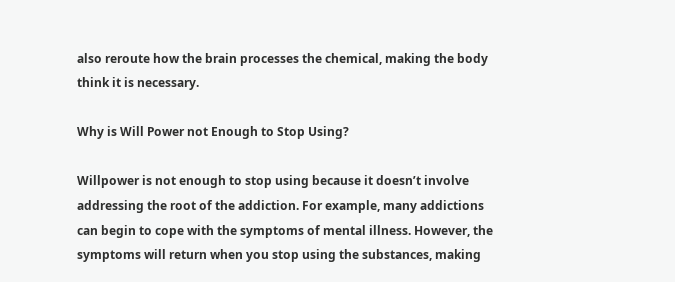also reroute how the brain processes the chemical, making the body think it is necessary.

Why is Will Power not Enough to Stop Using?

Willpower is not enough to stop using because it doesn’t involve addressing the root of the addiction. For example, many addictions can begin to cope with the symptoms of mental illness. However, the symptoms will return when you stop using the substances, making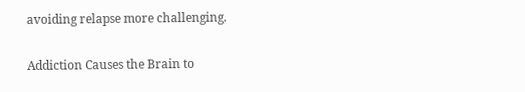avoiding relapse more challenging.

Addiction Causes the Brain to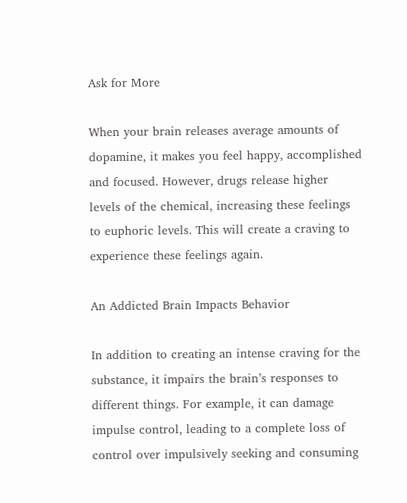Ask for More

When your brain releases average amounts of dopamine, it makes you feel happy, accomplished and focused. However, drugs release higher levels of the chemical, increasing these feelings to euphoric levels. This will create a craving to experience these feelings again.

An Addicted Brain Impacts Behavior

In addition to creating an intense craving for the substance, it impairs the brain’s responses to different things. For example, it can damage impulse control, leading to a complete loss of control over impulsively seeking and consuming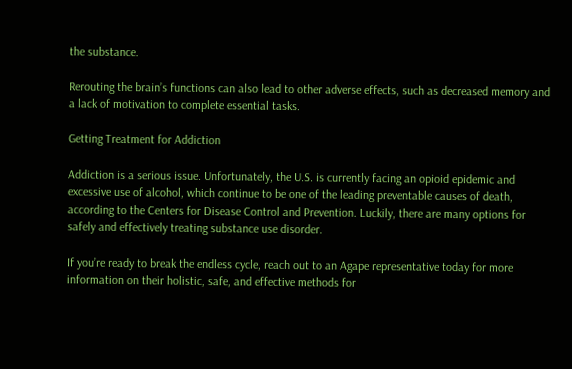the substance.

Rerouting the brain’s functions can also lead to other adverse effects, such as decreased memory and a lack of motivation to complete essential tasks.

Getting Treatment for Addiction

Addiction is a serious issue. Unfortunately, the U.S. is currently facing an opioid epidemic and excessive use of alcohol, which continue to be one of the leading preventable causes of death, according to the Centers for Disease Control and Prevention. Luckily, there are many options for safely and effectively treating substance use disorder.

If you’re ready to break the endless cycle, reach out to an Agape representative today for more information on their holistic, safe, and effective methods for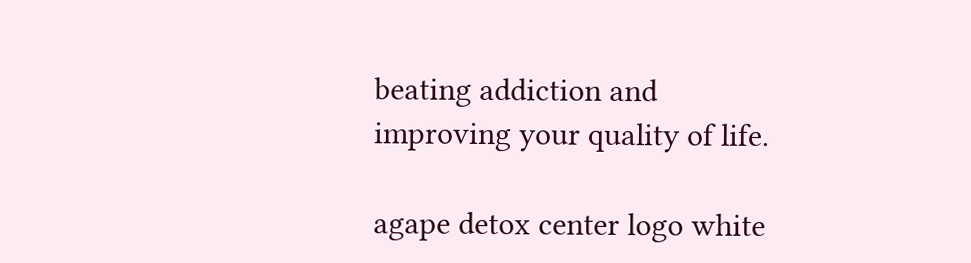beating addiction and improving your quality of life.

agape detox center logo white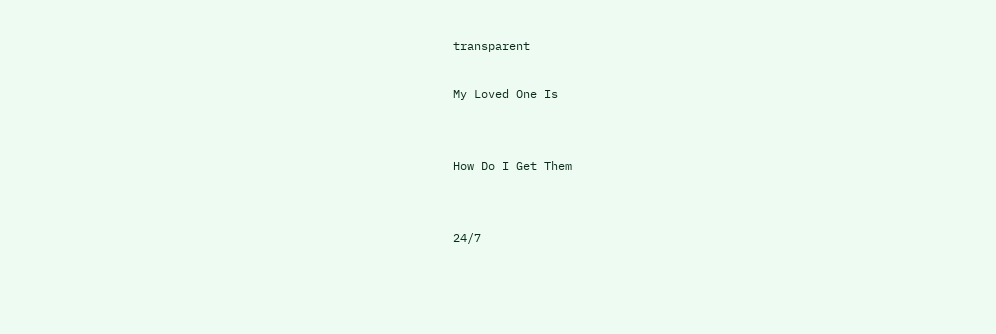transparent

My Loved One Is


How Do I Get Them


24/7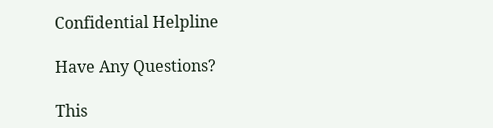Confidential Helpline

Have Any Questions?

This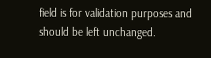field is for validation purposes and should be left unchanged.